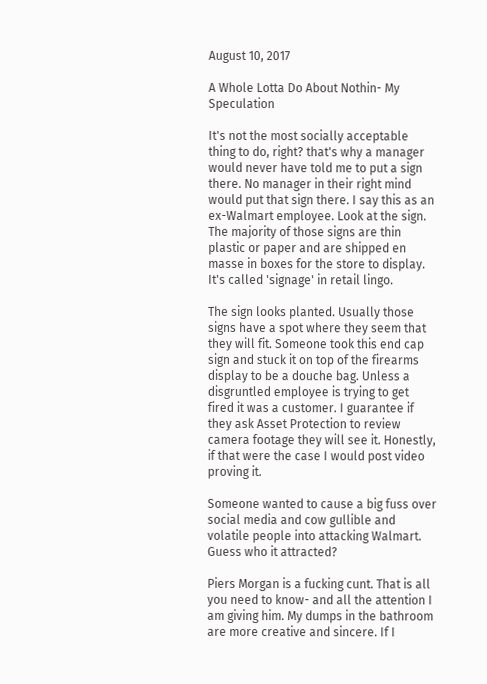August 10, 2017

A Whole Lotta Do About Nothin- My Speculation

It's not the most socially acceptable thing to do, right? that's why a manager would never have told me to put a sign there. No manager in their right mind would put that sign there. I say this as an ex-Walmart employee. Look at the sign. The majority of those signs are thin plastic or paper and are shipped en masse in boxes for the store to display. It's called 'signage' in retail lingo.

The sign looks planted. Usually those signs have a spot where they seem that they will fit. Someone took this end cap sign and stuck it on top of the firearms display to be a douche bag. Unless a disgruntled employee is trying to get fired it was a customer. I guarantee if they ask Asset Protection to review camera footage they will see it. Honestly, if that were the case I would post video proving it.

Someone wanted to cause a big fuss over social media and cow gullible and volatile people into attacking Walmart. Guess who it attracted?

Piers Morgan is a fucking cunt. That is all you need to know- and all the attention I am giving him. My dumps in the bathroom are more creative and sincere. If I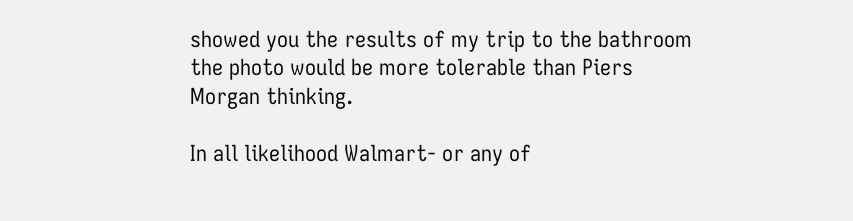showed you the results of my trip to the bathroom the photo would be more tolerable than Piers Morgan thinking.

In all likelihood Walmart- or any of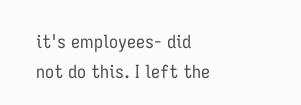it's employees- did not do this. I left the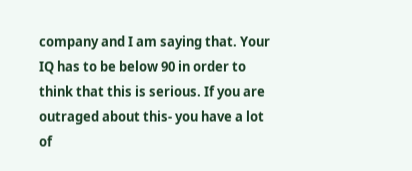company and I am saying that. Your IQ has to be below 90 in order to think that this is serious. If you are outraged about this- you have a lot of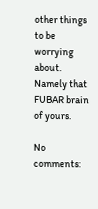other things to be worrying about. Namely that FUBAR brain of yours.

No comments: